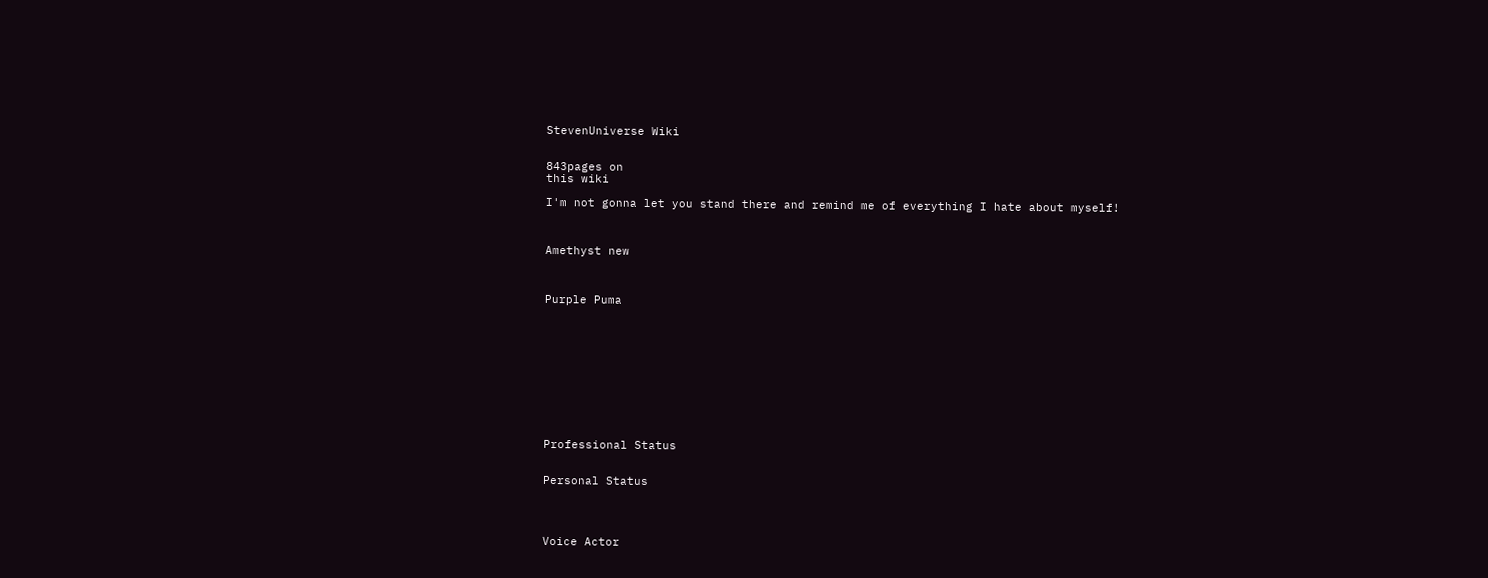StevenUniverse Wiki


843pages on
this wiki

I'm not gonna let you stand there and remind me of everything I hate about myself!



Amethyst new



Purple Puma











Professional Status


Personal Status




Voice Actor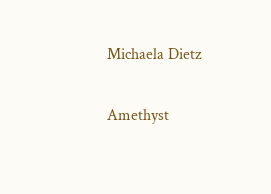Michaela Dietz

Amethyst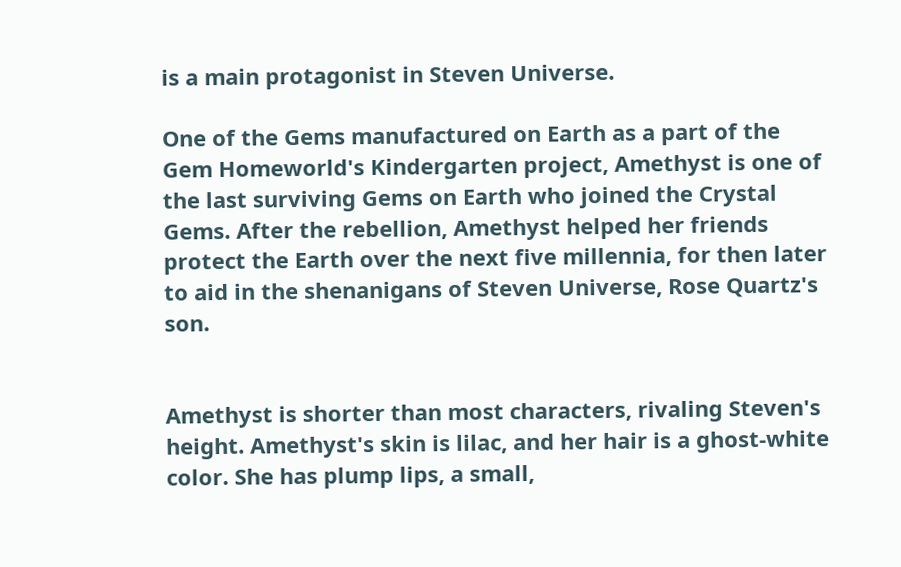is a main protagonist in Steven Universe.

One of the Gems manufactured on Earth as a part of the Gem Homeworld's Kindergarten project, Amethyst is one of the last surviving Gems on Earth who joined the Crystal Gems. After the rebellion, Amethyst helped her friends protect the Earth over the next five millennia, for then later to aid in the shenanigans of Steven Universe, Rose Quartz's son.


Amethyst is shorter than most characters, rivaling Steven's height. Amethyst's skin is lilac, and her hair is a ghost-white color. She has plump lips, a small,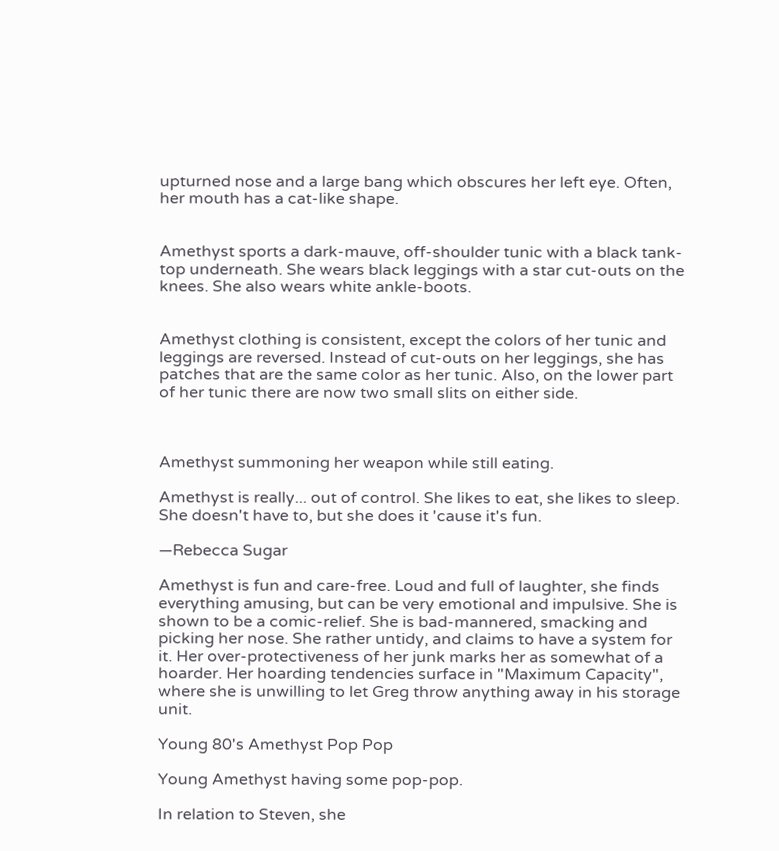upturned nose and a large bang which obscures her left eye. Often, her mouth has a cat-like shape.


Amethyst sports a dark-mauve, off-shoulder tunic with a black tank-top underneath. She wears black leggings with a star cut-outs on the knees. She also wears white ankle-boots.


Amethyst clothing is consistent, except the colors of her tunic and leggings are reversed. Instead of cut-outs on her leggings, she has patches that are the same color as her tunic. Also, on the lower part of her tunic there are now two small slits on either side.



Amethyst summoning her weapon while still eating.

Amethyst is really... out of control. She likes to eat, she likes to sleep. She doesn't have to, but she does it 'cause it's fun.

—Rebecca Sugar

Amethyst is fun and care-free. Loud and full of laughter, she finds everything amusing, but can be very emotional and impulsive. She is shown to be a comic-relief. She is bad-mannered, smacking and picking her nose. She rather untidy, and claims to have a system for it. Her over-protectiveness of her junk marks her as somewhat of a hoarder. Her hoarding tendencies surface in "Maximum Capacity", where she is unwilling to let Greg throw anything away in his storage unit.

Young 80's Amethyst Pop Pop

Young Amethyst having some pop-pop.

In relation to Steven, she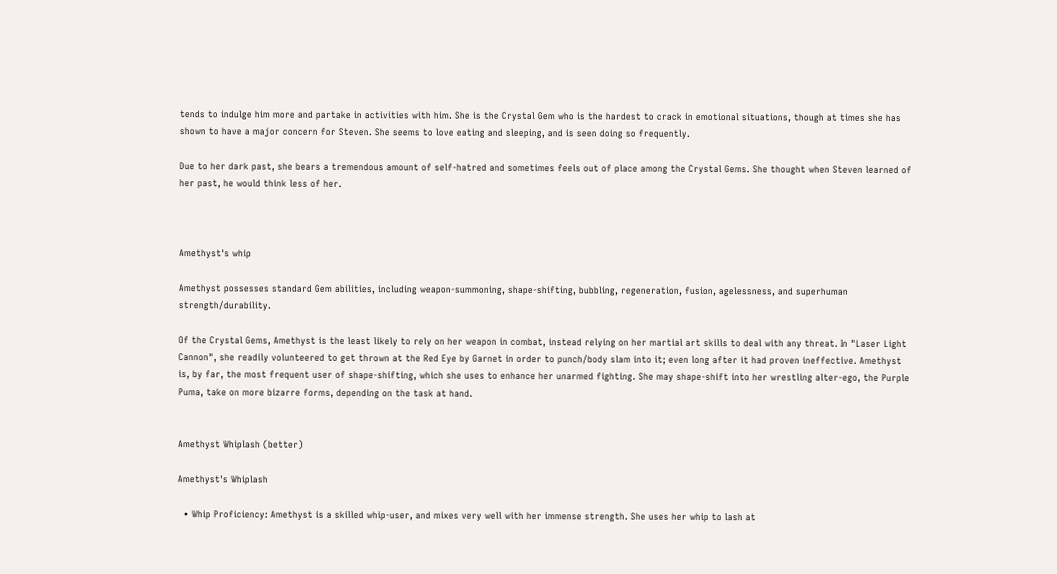tends to indulge him more and partake in activities with him. She is the Crystal Gem who is the hardest to crack in emotional situations, though at times she has shown to have a major concern for Steven. She seems to love eating and sleeping, and is seen doing so frequently.

Due to her dark past, she bears a tremendous amount of self-hatred and sometimes feels out of place among the Crystal Gems. She thought when Steven learned of her past, he would think less of her.



Amethyst's whip

Amethyst possesses standard Gem abilities, including weapon-summoning, shape-shifting, bubbling, regeneration, fusion, agelessness, and superhuman strength/durability.

Of the Crystal Gems, Amethyst is the least likely to rely on her weapon in combat, instead relying on her martial art skills to deal with any threat. In "Laser Light Cannon", she readily volunteered to get thrown at the Red Eye by Garnet in order to punch/body slam into it; even long after it had proven ineffective. Amethyst is, by far, the most frequent user of shape-shifting, which she uses to enhance her unarmed fighting. She may shape-shift into her wrestling alter-ego, the Purple Puma, take on more bizarre forms, depending on the task at hand.


Amethyst Whiplash (better)

Amethyst's Whiplash

  • Whip Proficiency: Amethyst is a skilled whip-user, and mixes very well with her immense strength. She uses her whip to lash at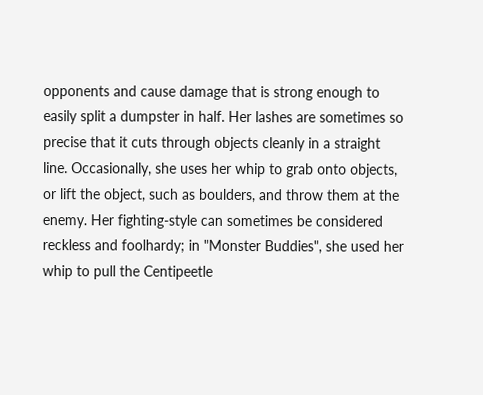opponents and cause damage that is strong enough to easily split a dumpster in half. Her lashes are sometimes so precise that it cuts through objects cleanly in a straight line. Occasionally, she uses her whip to grab onto objects, or lift the object, such as boulders, and throw them at the enemy. Her fighting-style can sometimes be considered reckless and foolhardy; in "Monster Buddies", she used her whip to pull the Centipeetle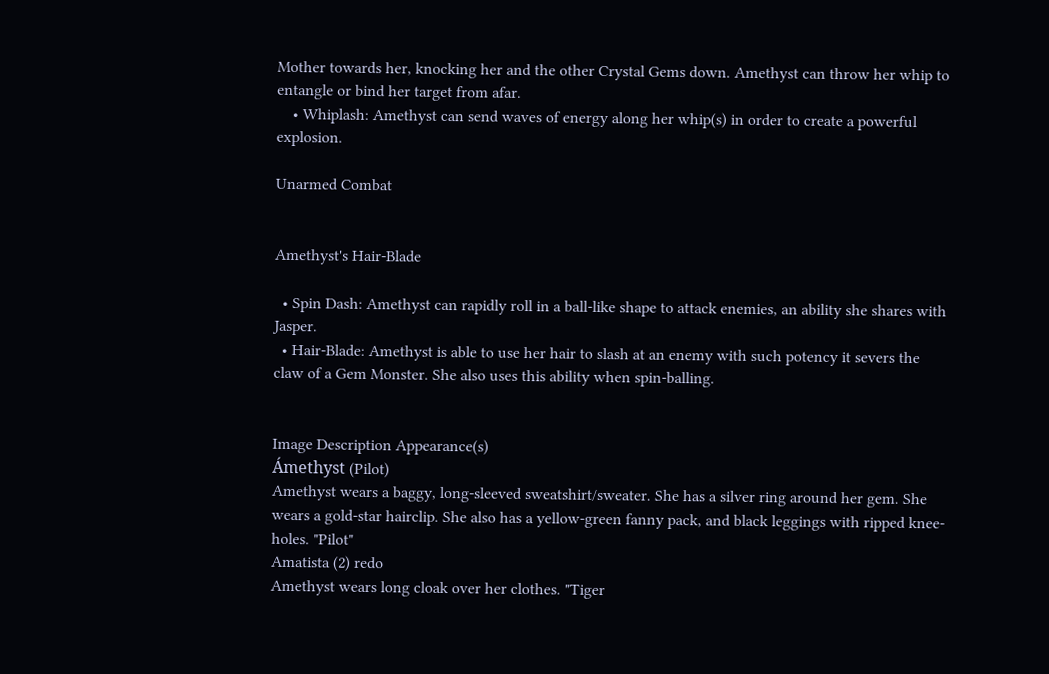Mother towards her, knocking her and the other Crystal Gems down. Amethyst can throw her whip to entangle or bind her target from afar.
    • Whiplash: Amethyst can send waves of energy along her whip(s) in order to create a powerful explosion.

Unarmed Combat


Amethyst's Hair-Blade

  • Spin Dash: Amethyst can rapidly roll in a ball-like shape to attack enemies, an ability she shares with Jasper.
  • Hair-Blade: Amethyst is able to use her hair to slash at an enemy with such potency it severs the claw of a Gem Monster. She also uses this ability when spin-balling.


Image Description Appearance(s)
Ámethyst (Pilot)
Amethyst wears a baggy, long-sleeved sweatshirt/sweater. She has a silver ring around her gem. She wears a gold-star hairclip. She also has a yellow-green fanny pack, and black leggings with ripped knee-holes. "Pilot"
Amatista (2) redo
Amethyst wears long cloak over her clothes. "Tiger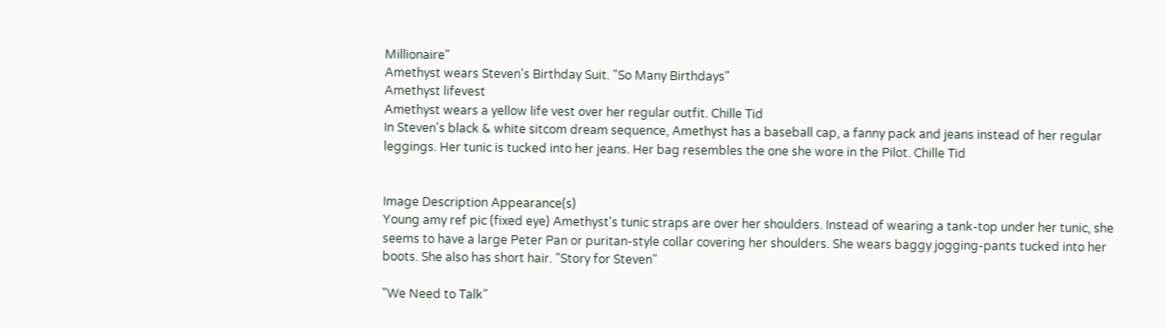Millionaire"
Amethyst wears Steven's Birthday Suit. "So Many Birthdays"
Amethyst lifevest
Amethyst wears a yellow life vest over her regular outfit. Chille Tid
In Steven's black & white sitcom dream sequence, Amethyst has a baseball cap, a fanny pack and jeans instead of her regular leggings. Her tunic is tucked into her jeans. Her bag resembles the one she wore in the Pilot. Chille Tid


Image Description Appearance(s)
Young amy ref pic (fixed eye) Amethyst's tunic straps are over her shoulders. Instead of wearing a tank-top under her tunic, she seems to have a large Peter Pan or puritan-style collar covering her shoulders. She wears baggy jogging-pants tucked into her boots. She also has short hair. "Story for Steven"

"We Need to Talk"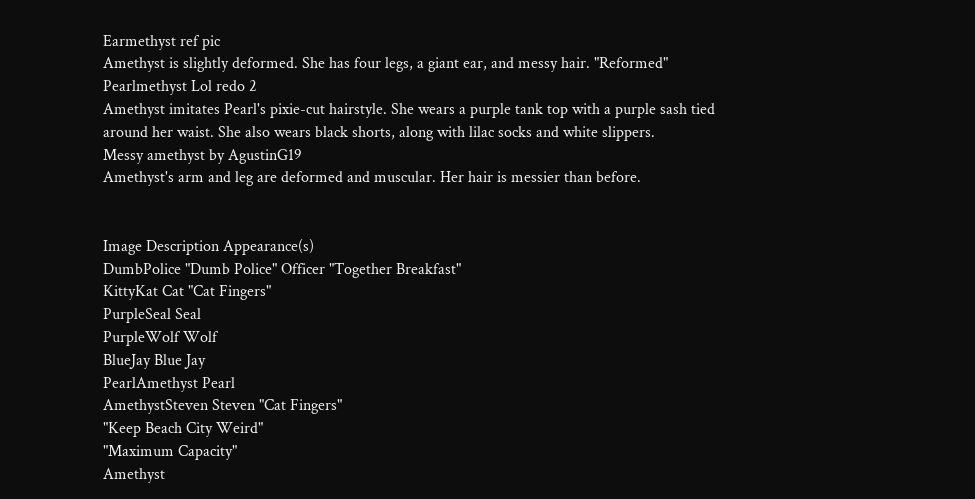Earmethyst ref pic
Amethyst is slightly deformed. She has four legs, a giant ear, and messy hair. "Reformed"
Pearlmethyst Lol redo 2
Amethyst imitates Pearl's pixie-cut hairstyle. She wears a purple tank top with a purple sash tied around her waist. She also wears black shorts, along with lilac socks and white slippers.
Messy amethyst by AgustinG19
Amethyst's arm and leg are deformed and muscular. Her hair is messier than before.


Image Description Appearance(s)
DumbPolice "Dumb Police" Officer "Together Breakfast"
KittyKat Cat "Cat Fingers"
PurpleSeal Seal
PurpleWolf Wolf
BlueJay Blue Jay
PearlAmethyst Pearl
AmethystSteven Steven "Cat Fingers"
"Keep Beach City Weird"
"Maximum Capacity"
Amethyst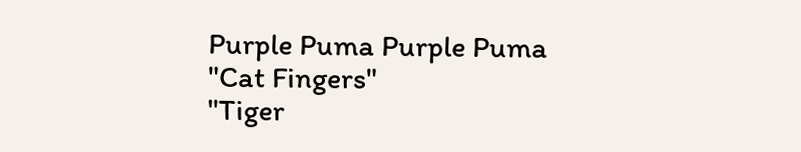Purple Puma Purple Puma "Cat Fingers"
"Tiger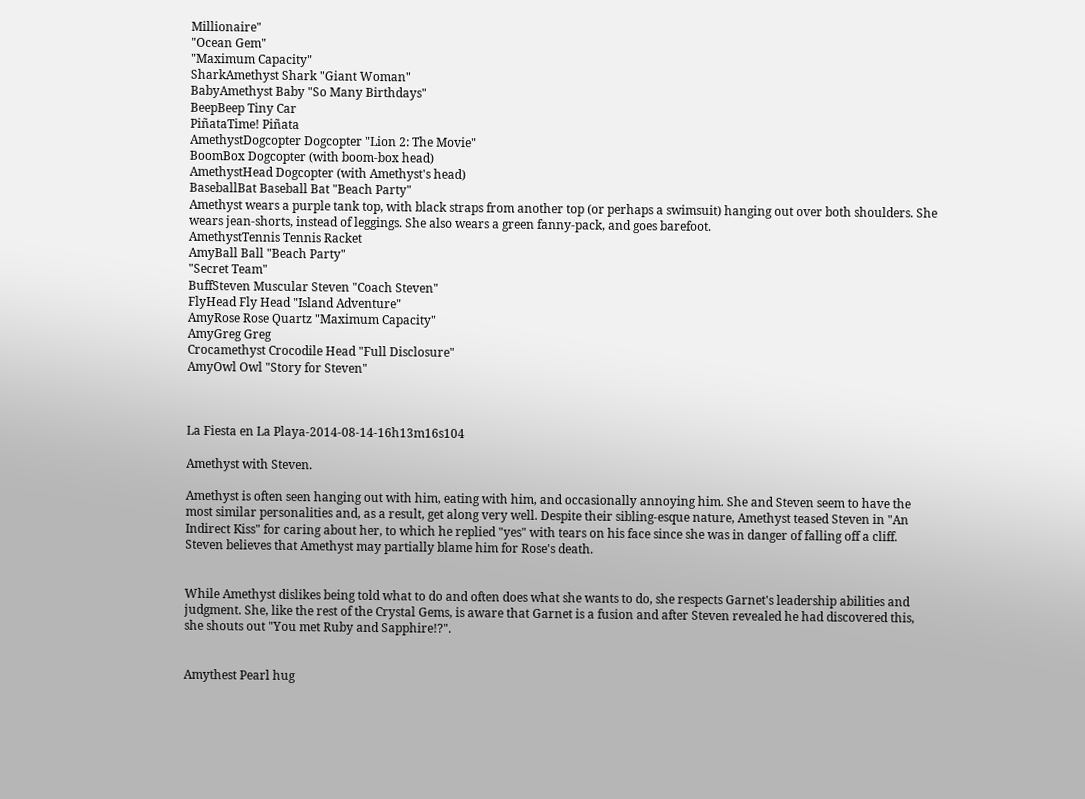Millionaire"
"Ocean Gem"
"Maximum Capacity"
SharkAmethyst Shark "Giant Woman"
BabyAmethyst Baby "So Many Birthdays"
BeepBeep Tiny Car
PiñataTime! Piñata
AmethystDogcopter Dogcopter "Lion 2: The Movie"
BoomBox Dogcopter (with boom-box head)
AmethystHead Dogcopter (with Amethyst's head)
BaseballBat Baseball Bat "Beach Party"
Amethyst wears a purple tank top, with black straps from another top (or perhaps a swimsuit) hanging out over both shoulders. She wears jean-shorts, instead of leggings. She also wears a green fanny-pack, and goes barefoot.
AmethystTennis Tennis Racket
AmyBall Ball "Beach Party"
"Secret Team"
BuffSteven Muscular Steven "Coach Steven"
FlyHead Fly Head "Island Adventure"
AmyRose Rose Quartz "Maximum Capacity"
AmyGreg Greg
Crocamethyst Crocodile Head "Full Disclosure"
AmyOwl Owl "Story for Steven"



La Fiesta en La Playa-2014-08-14-16h13m16s104

Amethyst with Steven.

Amethyst is often seen hanging out with him, eating with him, and occasionally annoying him. She and Steven seem to have the most similar personalities and, as a result, get along very well. Despite their sibling-esque nature, Amethyst teased Steven in "An Indirect Kiss" for caring about her, to which he replied "yes" with tears on his face since she was in danger of falling off a cliff. Steven believes that Amethyst may partially blame him for Rose's death.


While Amethyst dislikes being told what to do and often does what she wants to do, she respects Garnet's leadership abilities and judgment. She, like the rest of the Crystal Gems, is aware that Garnet is a fusion and after Steven revealed he had discovered this, she shouts out "You met Ruby and Sapphire!?".


Amythest Pearl hug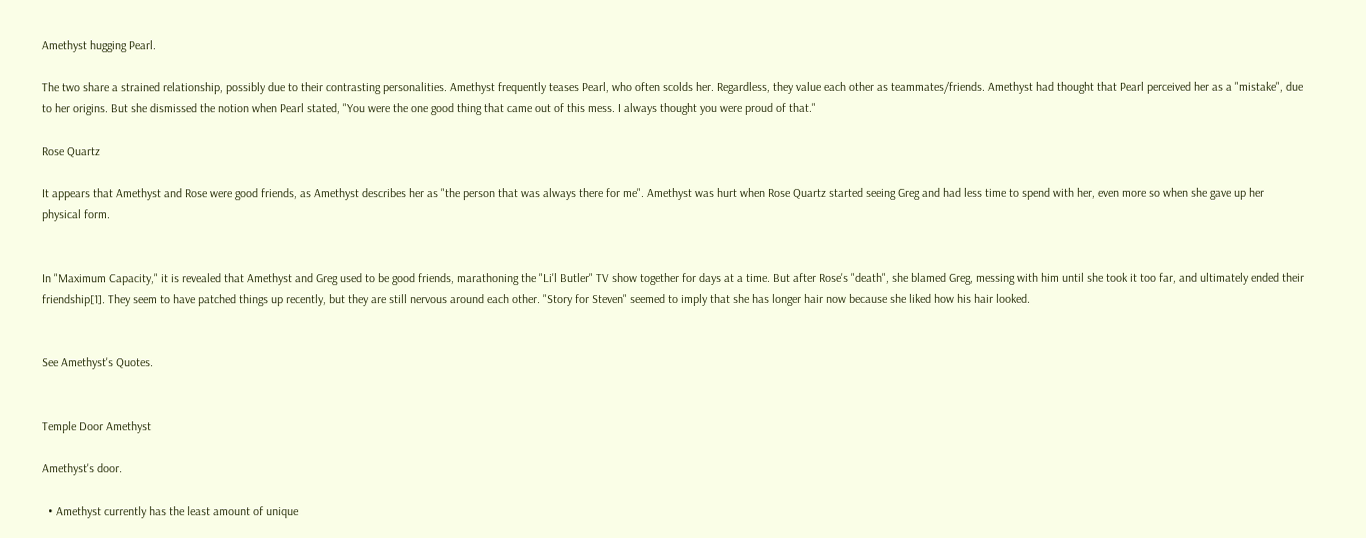Amethyst hugging Pearl.

The two share a strained relationship, possibly due to their contrasting personalities. Amethyst frequently teases Pearl, who often scolds her. Regardless, they value each other as teammates/friends. Amethyst had thought that Pearl perceived her as a "mistake", due to her origins. But she dismissed the notion when Pearl stated, "You were the one good thing that came out of this mess. I always thought you were proud of that."

Rose Quartz

It appears that Amethyst and Rose were good friends, as Amethyst describes her as "the person that was always there for me". Amethyst was hurt when Rose Quartz started seeing Greg and had less time to spend with her, even more so when she gave up her physical form.


In "Maximum Capacity," it is revealed that Amethyst and Greg used to be good friends, marathoning the "Li'l Butler" TV show together for days at a time. But after Rose's "death", she blamed Greg, messing with him until she took it too far, and ultimately ended their friendship[1]. They seem to have patched things up recently, but they are still nervous around each other. "Story for Steven" seemed to imply that she has longer hair now because she liked how his hair looked.


See Amethyst's Quotes.


Temple Door Amethyst

Amethyst's door.

  • Amethyst currently has the least amount of unique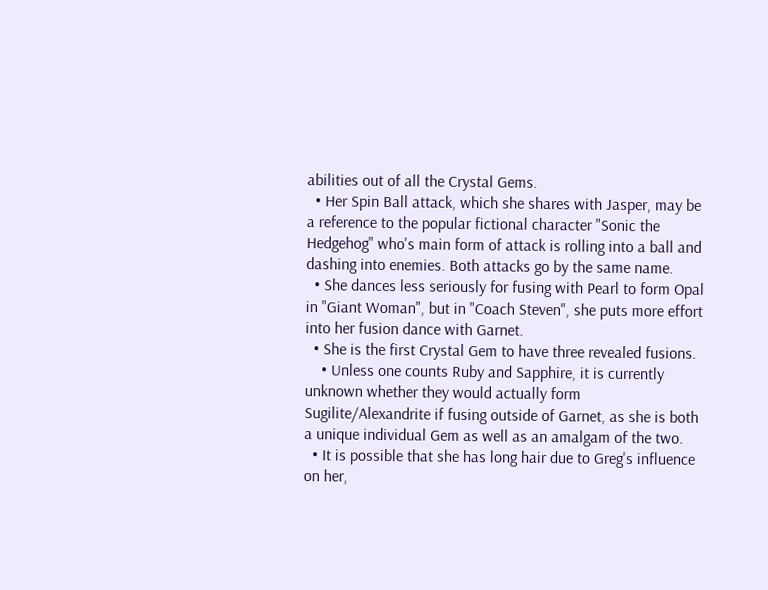abilities out of all the Crystal Gems.
  • Her Spin Ball attack, which she shares with Jasper, may be a reference to the popular fictional character "Sonic the Hedgehog" who's main form of attack is rolling into a ball and dashing into enemies. Both attacks go by the same name.
  • She dances less seriously for fusing with Pearl to form Opal in "Giant Woman", but in "Coach Steven", she puts more effort into her fusion dance with Garnet.
  • She is the first Crystal Gem to have three revealed fusions.
    • Unless one counts Ruby and Sapphire, it is currently unknown whether they would actually form Sugilite/Alexandrite if fusing outside of Garnet, as she is both a unique individual Gem as well as an amalgam of the two.
  • It is possible that she has long hair due to Greg's influence on her,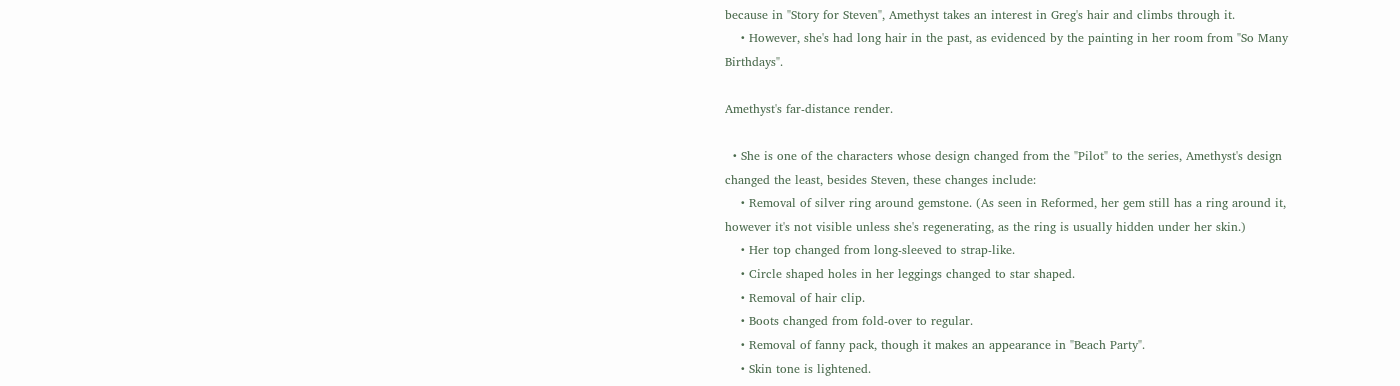because in "Story for Steven", Amethyst takes an interest in Greg's hair and climbs through it.
    • However, she's had long hair in the past, as evidenced by the painting in her room from "So Many Birthdays".

Amethyst's far-distance render.

  • She is one of the characters whose design changed from the "Pilot" to the series, Amethyst's design changed the least, besides Steven, these changes include:
    • Removal of silver ring around gemstone. (As seen in Reformed, her gem still has a ring around it, however it's not visible unless she's regenerating, as the ring is usually hidden under her skin.)
    • Her top changed from long-sleeved to strap-like.
    • Circle shaped holes in her leggings changed to star shaped.
    • Removal of hair clip.
    • Boots changed from fold-over to regular.
    • Removal of fanny pack, though it makes an appearance in "Beach Party".
    • Skin tone is lightened.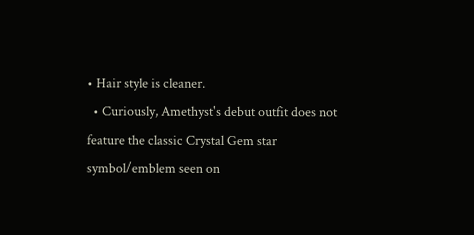• Hair style is cleaner.
  • Curiously, Amethyst's debut outfit does not feature the classic Crystal Gem star symbol/emblem seen on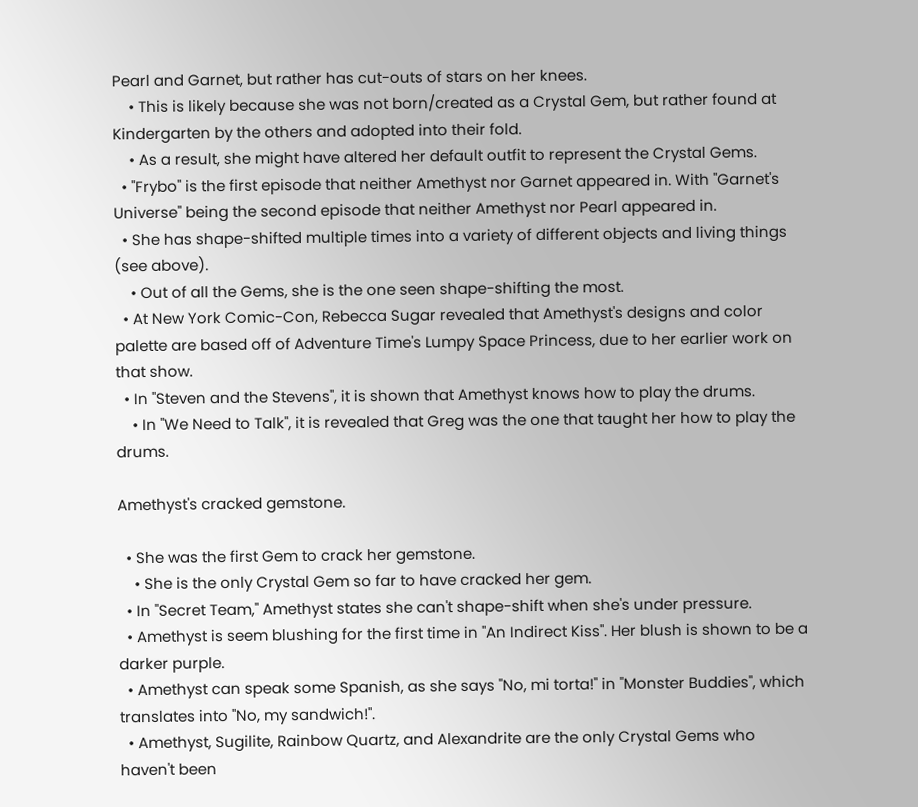Pearl and Garnet, but rather has cut-outs of stars on her knees.
    • This is likely because she was not born/created as a Crystal Gem, but rather found at Kindergarten by the others and adopted into their fold.
    • As a result, she might have altered her default outfit to represent the Crystal Gems.
  • "Frybo" is the first episode that neither Amethyst nor Garnet appeared in. With "Garnet's Universe" being the second episode that neither Amethyst nor Pearl appeared in.
  • She has shape-shifted multiple times into a variety of different objects and living things (see above).
    • Out of all the Gems, she is the one seen shape-shifting the most.
  • At New York Comic-Con, Rebecca Sugar revealed that Amethyst's designs and color palette are based off of Adventure Time's Lumpy Space Princess, due to her earlier work on that show.
  • In "Steven and the Stevens", it is shown that Amethyst knows how to play the drums.
    • In "We Need to Talk", it is revealed that Greg was the one that taught her how to play the drums.

Amethyst's cracked gemstone.

  • She was the first Gem to crack her gemstone.
    • She is the only Crystal Gem so far to have cracked her gem.
  • In "Secret Team," Amethyst states she can't shape-shift when she's under pressure.
  • Amethyst is seem blushing for the first time in "An Indirect Kiss". Her blush is shown to be a darker purple.
  • Amethyst can speak some Spanish, as she says "No, mi torta!" in "Monster Buddies", which translates into "No, my sandwich!".
  • Amethyst, Sugilite, Rainbow Quartz, and Alexandrite are the only Crystal Gems who haven't been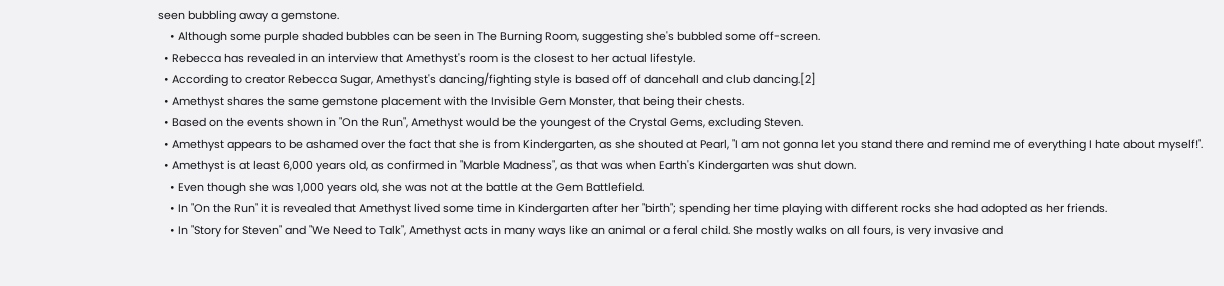seen bubbling away a gemstone.
    • Although some purple shaded bubbles can be seen in The Burning Room, suggesting she's bubbled some off-screen.
  • Rebecca has revealed in an interview that Amethyst's room is the closest to her actual lifestyle.
  • According to creator Rebecca Sugar, Amethyst's dancing/fighting style is based off of dancehall and club dancing.[2]
  • Amethyst shares the same gemstone placement with the Invisible Gem Monster, that being their chests.
  • Based on the events shown in "On the Run", Amethyst would be the youngest of the Crystal Gems, excluding Steven.
  • Amethyst appears to be ashamed over the fact that she is from Kindergarten, as she shouted at Pearl, "I am not gonna let you stand there and remind me of everything I hate about myself!".
  • Amethyst is at least 6,000 years old, as confirmed in "Marble Madness", as that was when Earth's Kindergarten was shut down.
    • Even though she was 1,000 years old, she was not at the battle at the Gem Battlefield.
    • In "On the Run" it is revealed that Amethyst lived some time in Kindergarten after her "birth"; spending her time playing with different rocks she had adopted as her friends.
    • In "Story for Steven" and "We Need to Talk", Amethyst acts in many ways like an animal or a feral child. She mostly walks on all fours, is very invasive and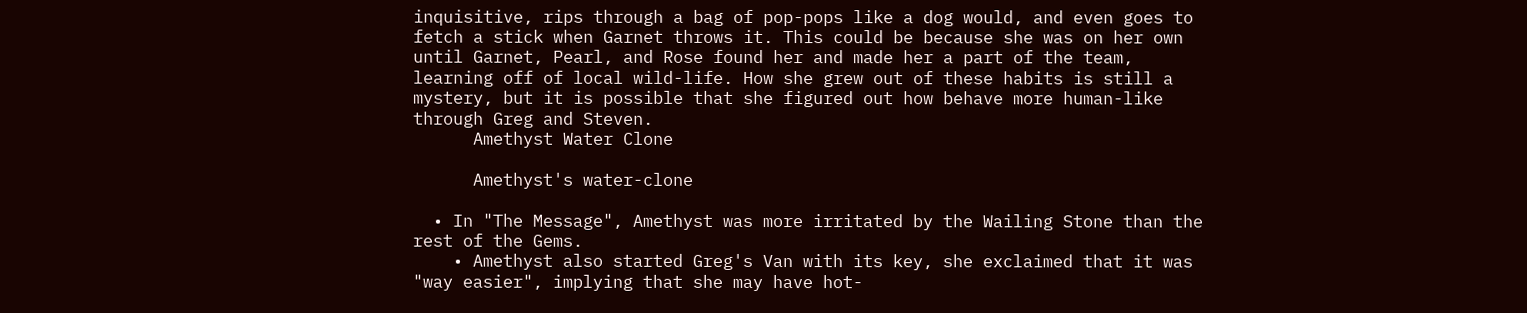inquisitive, rips through a bag of pop-pops like a dog would, and even goes to fetch a stick when Garnet throws it. This could be because she was on her own until Garnet, Pearl, and Rose found her and made her a part of the team, learning off of local wild-life. How she grew out of these habits is still a mystery, but it is possible that she figured out how behave more human-like through Greg and Steven.
      Amethyst Water Clone

      Amethyst's water-clone

  • In "The Message", Amethyst was more irritated by the Wailing Stone than the rest of the Gems.
    • Amethyst also started Greg's Van with its key, she exclaimed that it was "way easier", implying that she may have hot-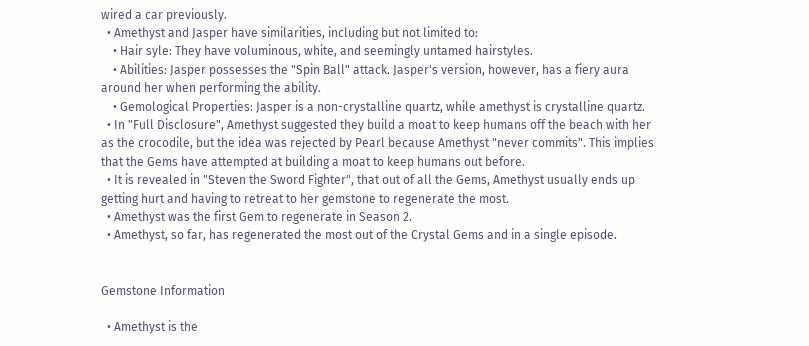wired a car previously.
  • Amethyst and Jasper have similarities, including but not limited to:
    • Hair syle: They have voluminous, white, and seemingly untamed hairstyles.
    • Abilities: Jasper possesses the "Spin Ball" attack. Jasper's version, however, has a fiery aura around her when performing the ability.
    • Gemological Properties: Jasper is a non-crystalline quartz, while amethyst is crystalline quartz.
  • In "Full Disclosure", Amethyst suggested they build a moat to keep humans off the beach with her as the crocodile, but the idea was rejected by Pearl because Amethyst "never commits". This implies that the Gems have attempted at building a moat to keep humans out before.
  • It is revealed in "Steven the Sword Fighter", that out of all the Gems, Amethyst usually ends up getting hurt and having to retreat to her gemstone to regenerate the most.
  • Amethyst was the first Gem to regenerate in Season 2.
  • Amethyst, so far, has regenerated the most out of the Crystal Gems and in a single episode.


Gemstone Information

  • Amethyst is the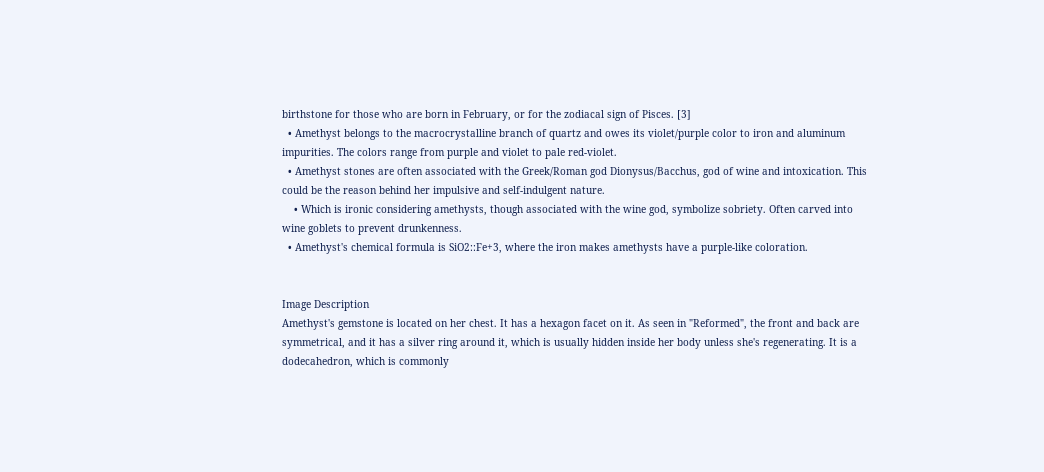birthstone for those who are born in February, or for the zodiacal sign of Pisces. [3]
  • Amethyst belongs to the macrocrystalline branch of quartz and owes its violet/purple color to iron and aluminum impurities. The colors range from purple and violet to pale red-violet.
  • Amethyst stones are often associated with the Greek/Roman god Dionysus/Bacchus, god of wine and intoxication. This could be the reason behind her impulsive and self-indulgent nature.
    • Which is ironic considering amethysts, though associated with the wine god, symbolize sobriety. Often carved into wine goblets to prevent drunkenness.
  • Amethyst's chemical formula is SiO2::Fe+3, where the iron makes amethysts have a purple-like coloration.


Image Description
Amethyst's gemstone is located on her chest. It has a hexagon facet on it. As seen in "Reformed", the front and back are symmetrical, and it has a silver ring around it, which is usually hidden inside her body unless she's regenerating. It is a dodecahedron, which is commonly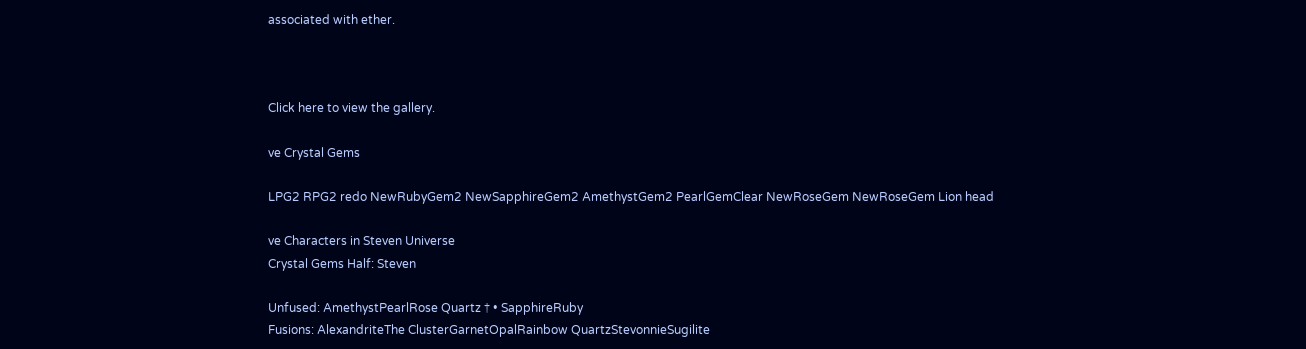associated with ether.



Click here to view the gallery.

ve Crystal Gems

LPG2 RPG2 redo NewRubyGem2 NewSapphireGem2 AmethystGem2 PearlGemClear NewRoseGem NewRoseGem Lion head

ve Characters in Steven Universe
Crystal Gems Half: Steven

Unfused: AmethystPearlRose Quartz † • SapphireRuby
Fusions: AlexandriteThe ClusterGarnetOpalRainbow QuartzStevonnieSugilite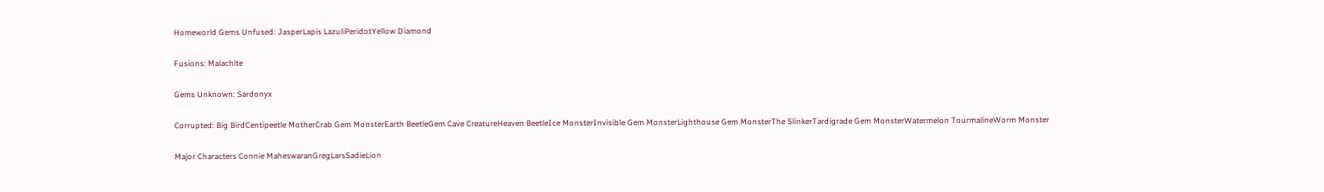Homeworld Gems Unfused: JasperLapis LazuliPeridotYellow Diamond

Fusions: Malachite

Gems Unknown: Sardonyx

Corrupted: Big BirdCentipeetle MotherCrab Gem MonsterEarth BeetleGem Cave CreatureHeaven BeetleIce MonsterInvisible Gem MonsterLighthouse Gem MonsterThe SlinkerTardigrade Gem MonsterWatermelon TourmalineWorm Monster

Major Characters Connie MaheswaranGregLarsSadieLion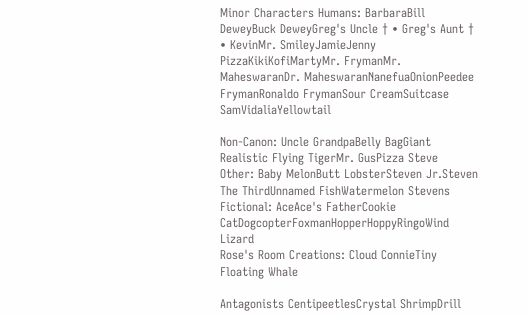Minor Characters Humans: BarbaraBill DeweyBuck DeweyGreg's Uncle † • Greg's Aunt † • KevinMr. SmileyJamieJenny PizzaKikiKofiMartyMr. FrymanMr. MaheswaranDr. MaheswaranNanefuaOnionPeedee FrymanRonaldo FrymanSour CreamSuitcase SamVidaliaYellowtail

Non-Canon: Uncle GrandpaBelly BagGiant Realistic Flying TigerMr. GusPizza Steve
Other: Baby MelonButt LobsterSteven Jr.Steven The ThirdUnnamed FishWatermelon Stevens
Fictional: AceAce's FatherCookie CatDogcopterFoxmanHopperHoppyRingoWind Lizard
Rose's Room Creations: Cloud ConnieTiny Floating Whale

Antagonists CentipeetlesCrystal ShrimpDrill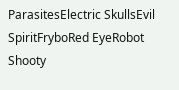ParasitesElectric SkullsEvil SpiritFryboRed EyeRobot Shooty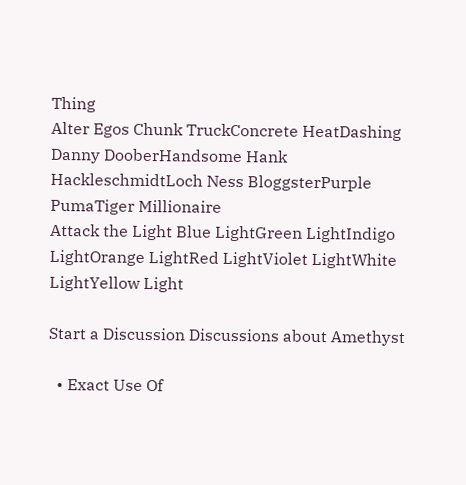Thing
Alter Egos Chunk TruckConcrete HeatDashing Danny DooberHandsome Hank HackleschmidtLoch Ness BloggsterPurple PumaTiger Millionaire
Attack the Light Blue LightGreen LightIndigo LightOrange LightRed LightViolet LightWhite LightYellow Light

Start a Discussion Discussions about Amethyst

  • Exact Use Of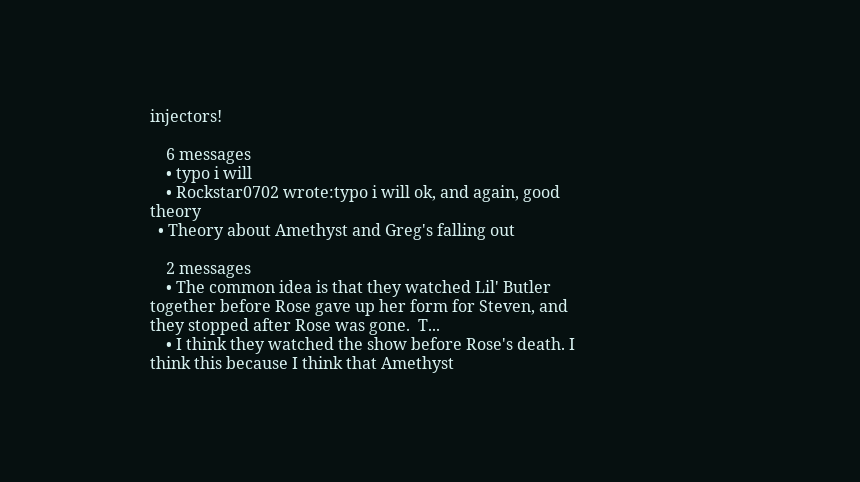injectors!

    6 messages
    • typo i will
    • Rockstar0702 wrote:typo i will ok, and again, good theory
  • Theory about Amethyst and Greg's falling out

    2 messages
    • The common idea is that they watched Lil' Butler together before Rose gave up her form for Steven, and they stopped after Rose was gone.  T...
    • I think they watched the show before Rose's death. I think this because I think that Amethyst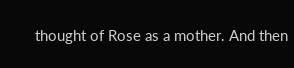thought of Rose as a mother. And then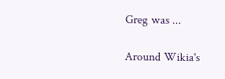Greg was ...

Around Wikia's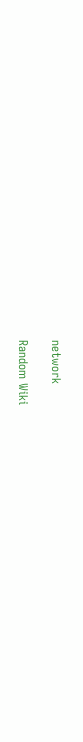network

Random Wiki